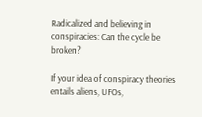Radicalized and believing in conspiracies: Can the cycle be broken?

If your idea of conspiracy theories entails aliens, UFOs,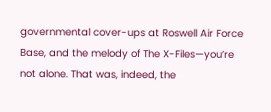governmental cover-ups at Roswell Air Force Base, and the melody of The X-Files—you’re not alone. That was, indeed, the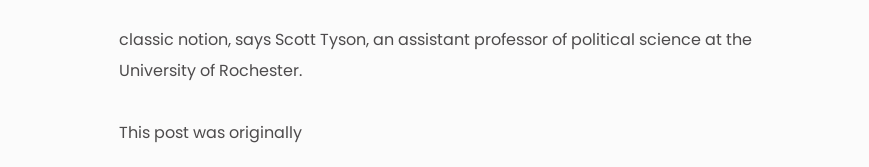classic notion, says Scott Tyson, an assistant professor of political science at the University of Rochester.

This post was originally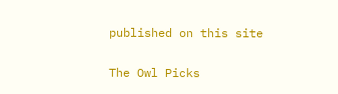published on this site

The Owl Picks